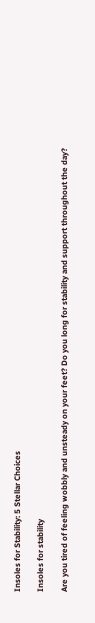Insoles for Stability: 5 Stellar Choices

Insoles for stability

Are you tired of feeling wobbly and unsteady on your feet? Do you long for stability and support throughout the day?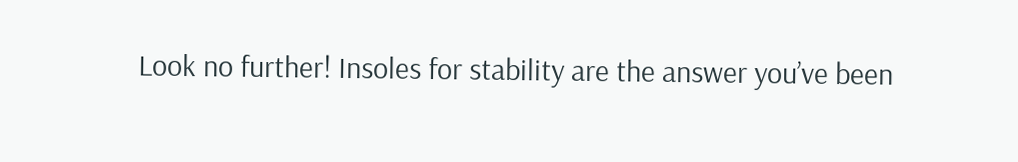Look no further! Insoles for stability are the answer you’ve been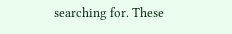searching for. These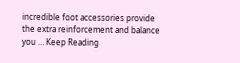incredible foot accessories provide the extra reinforcement and balance you … Keep Reading